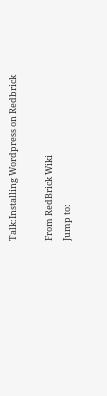Talk:Installing Wordpress on Redbrick

From RedBrick Wiki
Jump to: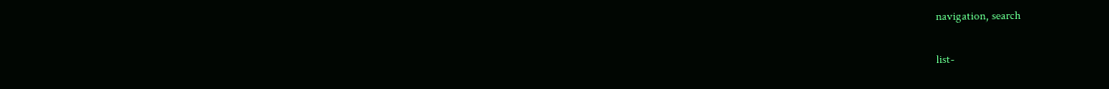navigation, search

list-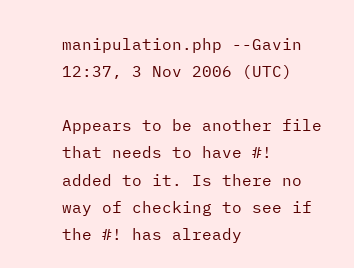manipulation.php --Gavin 12:37, 3 Nov 2006 (UTC)

Appears to be another file that needs to have #! added to it. Is there no way of checking to see if the #! has already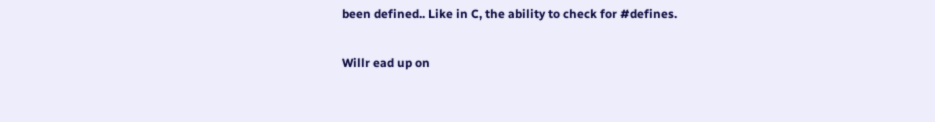been defined.. Like in C, the ability to check for #defines.

Willr ead up on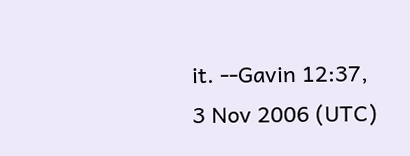it. --Gavin 12:37, 3 Nov 2006 (UTC)